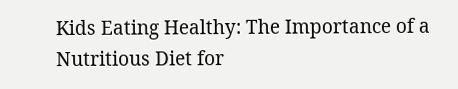Kids Eating Healthy: The Importance of a Nutritious Diet for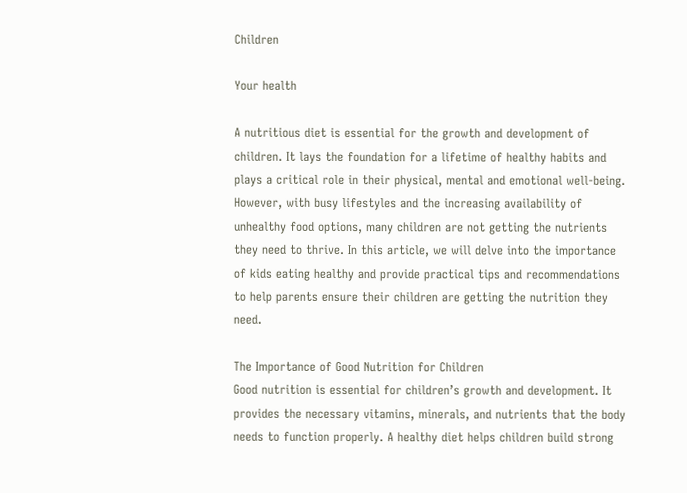Children

Your health

A nutritious diet is essential for the growth and development of children. It lays the foundation for a lifetime of healthy habits and plays a critical role in their physical, mental and emotional well-being. However, with busy lifestyles and the increasing availability of unhealthy food options, many children are not getting the nutrients they need to thrive. In this article, we will delve into the importance of kids eating healthy and provide practical tips and recommendations to help parents ensure their children are getting the nutrition they need.

The Importance of Good Nutrition for Children
Good nutrition is essential for children’s growth and development. It provides the necessary vitamins, minerals, and nutrients that the body needs to function properly. A healthy diet helps children build strong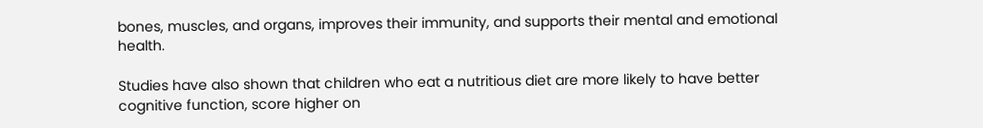bones, muscles, and organs, improves their immunity, and supports their mental and emotional health.

Studies have also shown that children who eat a nutritious diet are more likely to have better cognitive function, score higher on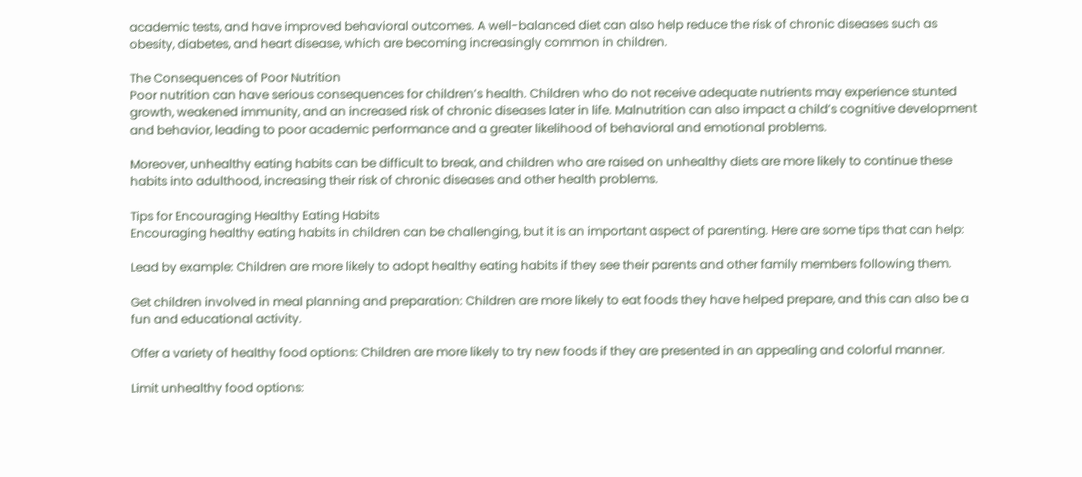academic tests, and have improved behavioral outcomes. A well-balanced diet can also help reduce the risk of chronic diseases such as obesity, diabetes, and heart disease, which are becoming increasingly common in children.

The Consequences of Poor Nutrition
Poor nutrition can have serious consequences for children’s health. Children who do not receive adequate nutrients may experience stunted growth, weakened immunity, and an increased risk of chronic diseases later in life. Malnutrition can also impact a child’s cognitive development and behavior, leading to poor academic performance and a greater likelihood of behavioral and emotional problems.

Moreover, unhealthy eating habits can be difficult to break, and children who are raised on unhealthy diets are more likely to continue these habits into adulthood, increasing their risk of chronic diseases and other health problems.

Tips for Encouraging Healthy Eating Habits
Encouraging healthy eating habits in children can be challenging, but it is an important aspect of parenting. Here are some tips that can help:

Lead by example: Children are more likely to adopt healthy eating habits if they see their parents and other family members following them.

Get children involved in meal planning and preparation: Children are more likely to eat foods they have helped prepare, and this can also be a fun and educational activity.

Offer a variety of healthy food options: Children are more likely to try new foods if they are presented in an appealing and colorful manner.

Limit unhealthy food options: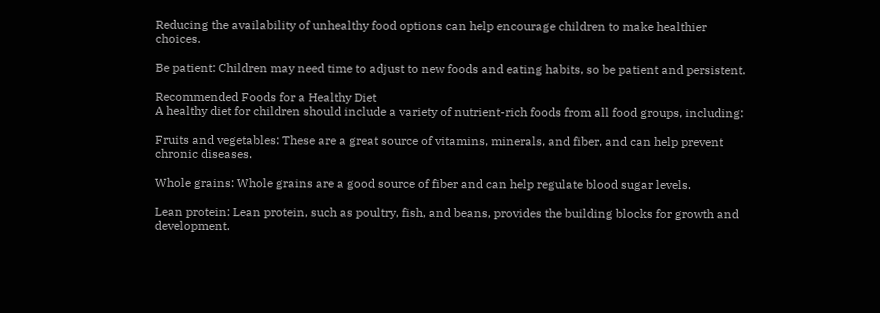Reducing the availability of unhealthy food options can help encourage children to make healthier choices.

Be patient: Children may need time to adjust to new foods and eating habits, so be patient and persistent.

Recommended Foods for a Healthy Diet
A healthy diet for children should include a variety of nutrient-rich foods from all food groups, including:

Fruits and vegetables: These are a great source of vitamins, minerals, and fiber, and can help prevent chronic diseases.

Whole grains: Whole grains are a good source of fiber and can help regulate blood sugar levels.

Lean protein: Lean protein, such as poultry, fish, and beans, provides the building blocks for growth and development.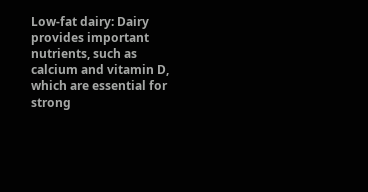Low-fat dairy: Dairy provides important nutrients, such as calcium and vitamin D, which are essential for strong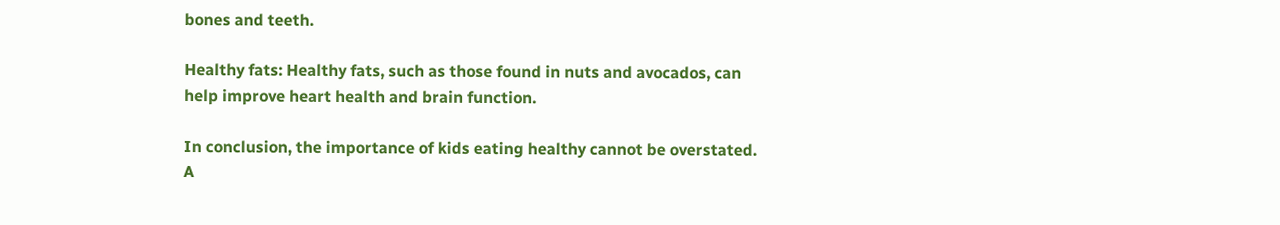bones and teeth.

Healthy fats: Healthy fats, such as those found in nuts and avocados, can help improve heart health and brain function.

In conclusion, the importance of kids eating healthy cannot be overstated. A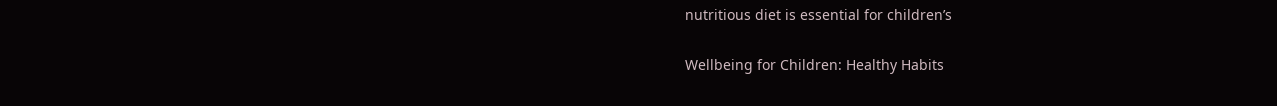nutritious diet is essential for children’s

Wellbeing for Children: Healthy Habits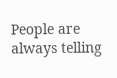People are always telling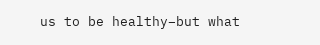us to be healthy–but what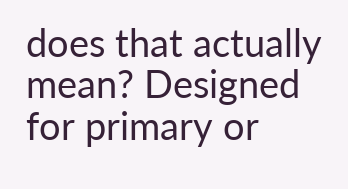does that actually mean? Designed for primary or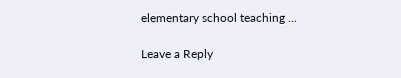elementary school teaching ...

Leave a Reply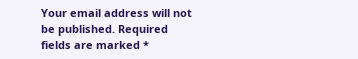Your email address will not be published. Required fields are marked *